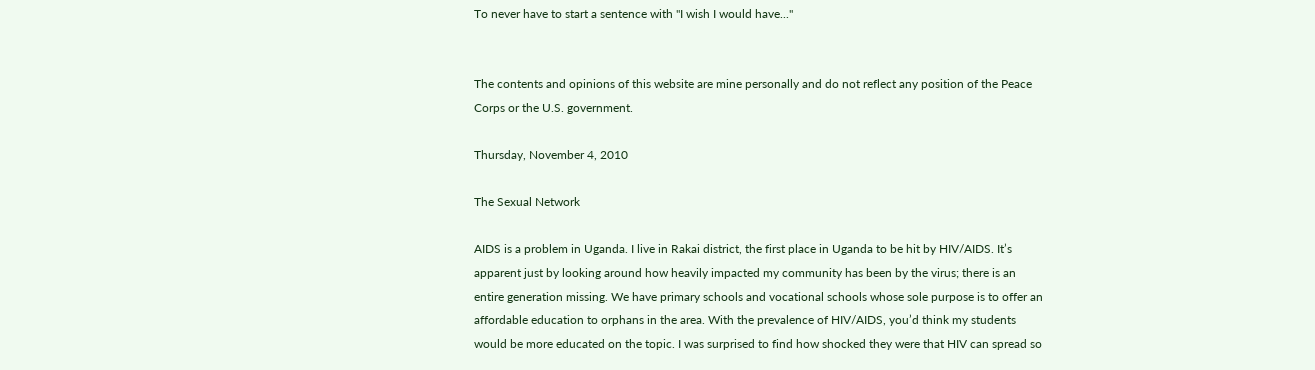To never have to start a sentence with "I wish I would have..."


The contents and opinions of this website are mine personally and do not reflect any position of the Peace Corps or the U.S. government.

Thursday, November 4, 2010

The Sexual Network

AIDS is a problem in Uganda. I live in Rakai district, the first place in Uganda to be hit by HIV/AIDS. It’s apparent just by looking around how heavily impacted my community has been by the virus; there is an entire generation missing. We have primary schools and vocational schools whose sole purpose is to offer an affordable education to orphans in the area. With the prevalence of HIV/AIDS, you’d think my students would be more educated on the topic. I was surprised to find how shocked they were that HIV can spread so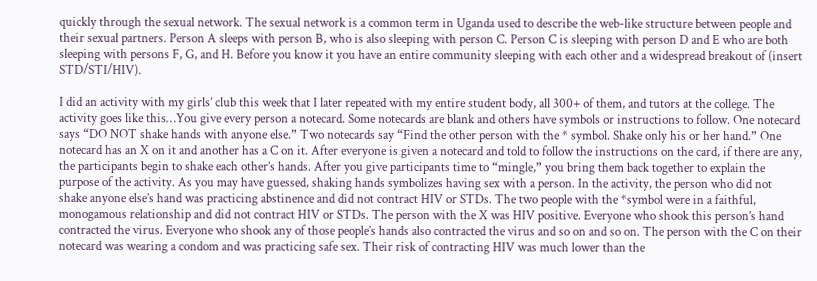quickly through the sexual network. The sexual network is a common term in Uganda used to describe the web-like structure between people and their sexual partners. Person A sleeps with person B, who is also sleeping with person C. Person C is sleeping with person D and E who are both sleeping with persons F, G, and H. Before you know it you have an entire community sleeping with each other and a widespread breakout of (insert STD/STI/HIV).

I did an activity with my girls’ club this week that I later repeated with my entire student body, all 300+ of them, and tutors at the college. The activity goes like this…You give every person a notecard. Some notecards are blank and others have symbols or instructions to follow. One notecard says “DO NOT shake hands with anyone else.” Two notecards say “Find the other person with the * symbol. Shake only his or her hand.” One notecard has an X on it and another has a C on it. After everyone is given a notecard and told to follow the instructions on the card, if there are any, the participants begin to shake each other’s hands. After you give participants time to “mingle,” you bring them back together to explain the purpose of the activity. As you may have guessed, shaking hands symbolizes having sex with a person. In the activity, the person who did not shake anyone else’s hand was practicing abstinence and did not contract HIV or STDs. The two people with the *symbol were in a faithful, monogamous relationship and did not contract HIV or STDs. The person with the X was HIV positive. Everyone who shook this person’s hand contracted the virus. Everyone who shook any of those people’s hands also contracted the virus and so on and so on. The person with the C on their notecard was wearing a condom and was practicing safe sex. Their risk of contracting HIV was much lower than the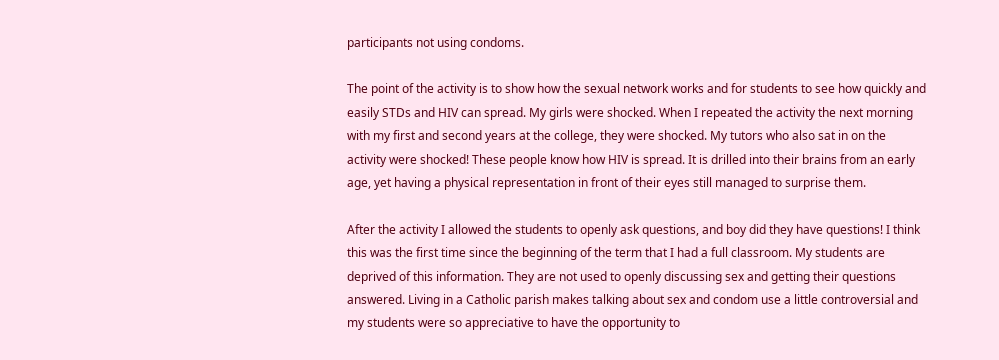participants not using condoms.

The point of the activity is to show how the sexual network works and for students to see how quickly and easily STDs and HIV can spread. My girls were shocked. When I repeated the activity the next morning with my first and second years at the college, they were shocked. My tutors who also sat in on the activity were shocked! These people know how HIV is spread. It is drilled into their brains from an early age, yet having a physical representation in front of their eyes still managed to surprise them.

After the activity I allowed the students to openly ask questions, and boy did they have questions! I think this was the first time since the beginning of the term that I had a full classroom. My students are deprived of this information. They are not used to openly discussing sex and getting their questions answered. Living in a Catholic parish makes talking about sex and condom use a little controversial and my students were so appreciative to have the opportunity to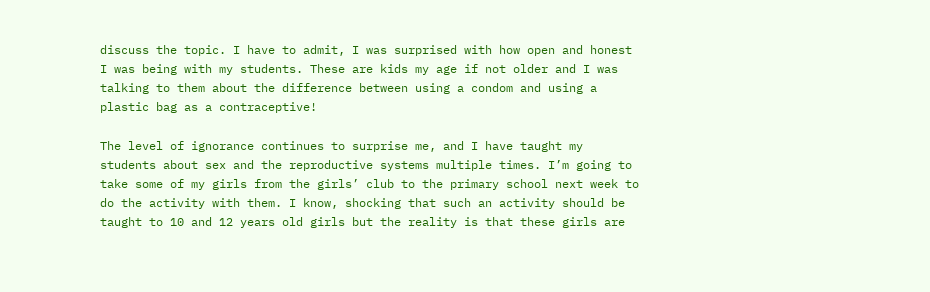discuss the topic. I have to admit, I was surprised with how open and honest I was being with my students. These are kids my age if not older and I was talking to them about the difference between using a condom and using a plastic bag as a contraceptive!

The level of ignorance continues to surprise me, and I have taught my students about sex and the reproductive systems multiple times. I’m going to take some of my girls from the girls’ club to the primary school next week to do the activity with them. I know, shocking that such an activity should be taught to 10 and 12 years old girls but the reality is that these girls are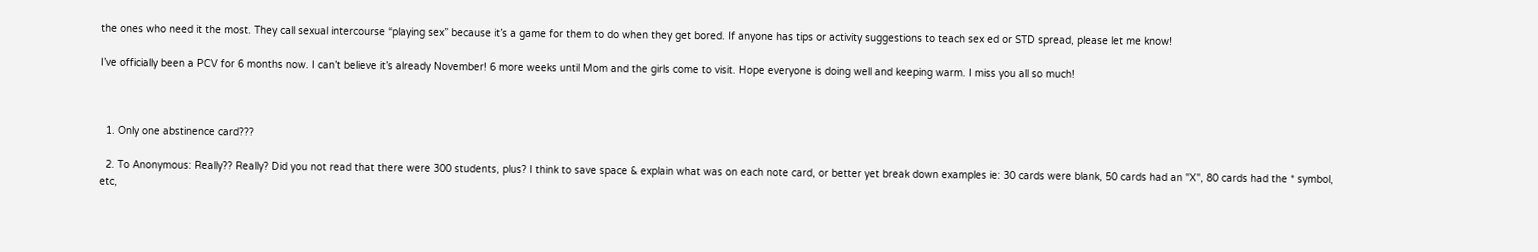the ones who need it the most. They call sexual intercourse “playing sex” because it’s a game for them to do when they get bored. If anyone has tips or activity suggestions to teach sex ed or STD spread, please let me know!

I’ve officially been a PCV for 6 months now. I can’t believe it’s already November! 6 more weeks until Mom and the girls come to visit. Hope everyone is doing well and keeping warm. I miss you all so much!



  1. Only one abstinence card???

  2. To Anonymous: Really?? Really? Did you not read that there were 300 students, plus? I think to save space & explain what was on each note card, or better yet break down examples ie: 30 cards were blank, 50 cards had an "X", 80 cards had the * symbol, etc,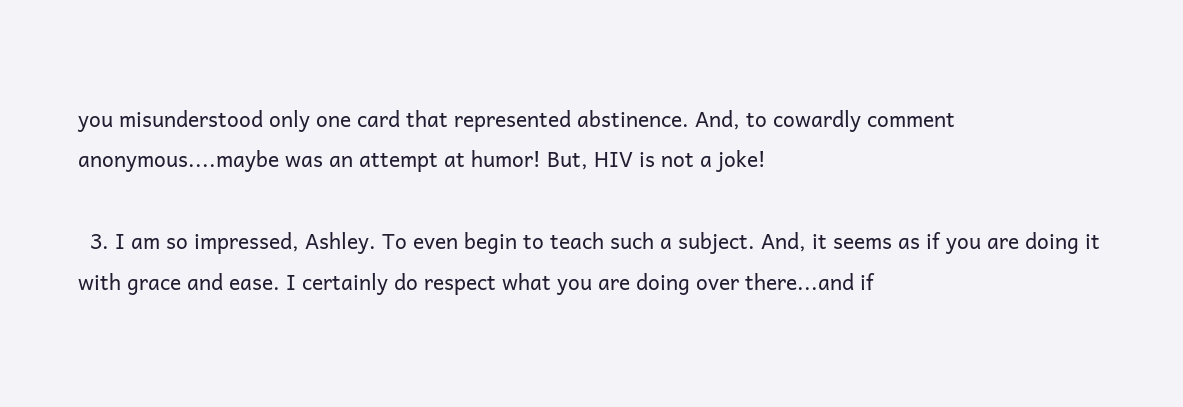you misunderstood only one card that represented abstinence. And, to cowardly comment anonymous....maybe was an attempt at humor! But, HIV is not a joke!

  3. I am so impressed, Ashley. To even begin to teach such a subject. And, it seems as if you are doing it with grace and ease. I certainly do respect what you are doing over there...and if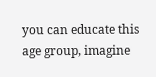you can educate this age group, imagine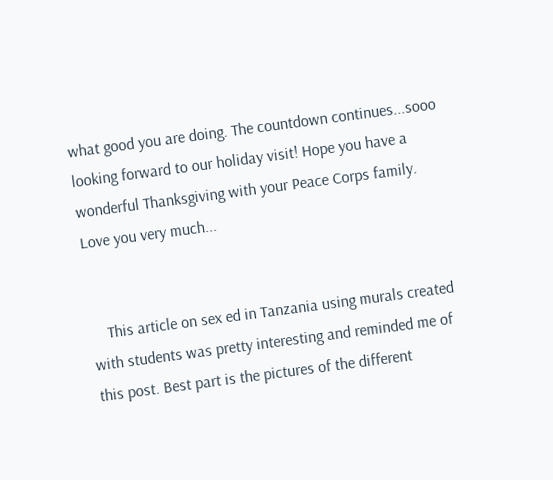what good you are doing. The countdown continues...sooo looking forward to our holiday visit! Hope you have a wonderful Thanksgiving with your Peace Corps family. Love you very much...


    This article on sex ed in Tanzania using murals created with students was pretty interesting and reminded me of this post. Best part is the pictures of the different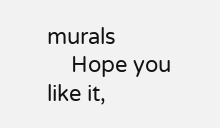murals
    Hope you like it,